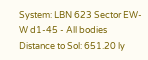System: LBN 623 Sector EW-W d1-45 - All bodies
Distance to Sol: 651.20 ly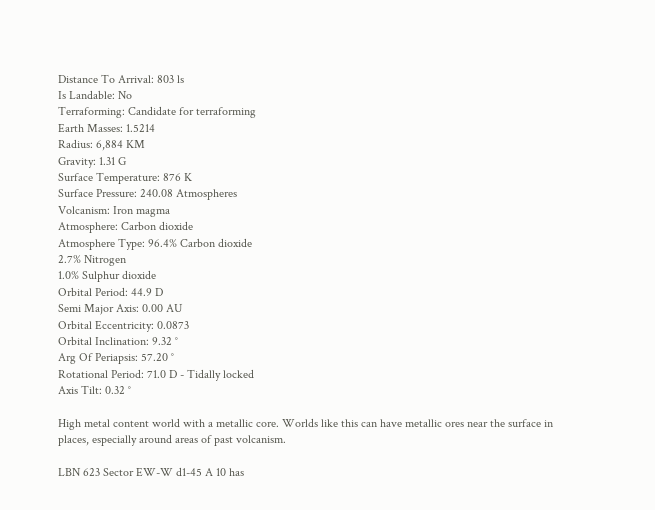Distance To Arrival: 803 ls
Is Landable: No
Terraforming: Candidate for terraforming
Earth Masses: 1.5214
Radius: 6,884 KM
Gravity: 1.31 G
Surface Temperature: 876 K
Surface Pressure: 240.08 Atmospheres
Volcanism: Iron magma
Atmosphere: Carbon dioxide
Atmosphere Type: 96.4% Carbon dioxide
2.7% Nitrogen
1.0% Sulphur dioxide
Orbital Period: 44.9 D
Semi Major Axis: 0.00 AU
Orbital Eccentricity: 0.0873
Orbital Inclination: 9.32 °
Arg Of Periapsis: 57.20 °
Rotational Period: 71.0 D - Tidally locked
Axis Tilt: 0.32 °

High metal content world with a metallic core. Worlds like this can have metallic ores near the surface in places, especially around areas of past volcanism.

LBN 623 Sector EW-W d1-45 A 10 has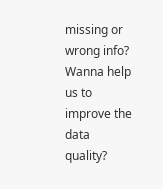missing or wrong info? Wanna help us to improve the data quality?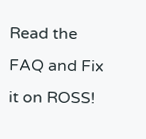Read the FAQ and Fix it on ROSS!